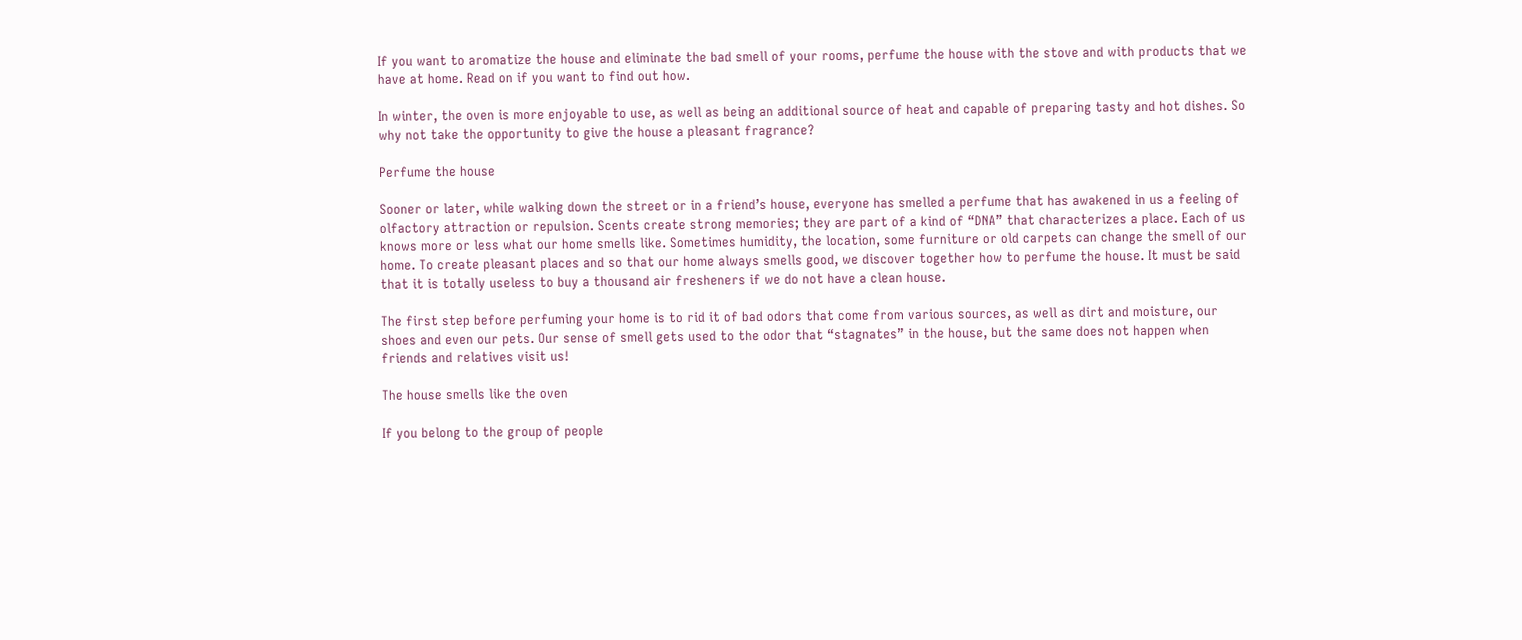If you want to aromatize the house and eliminate the bad smell of your rooms, perfume the house with the stove and with products that we have at home. Read on if you want to find out how.

In winter, the oven is more enjoyable to use, as well as being an additional source of heat and capable of preparing tasty and hot dishes. So why not take the opportunity to give the house a pleasant fragrance?

Perfume the house

Sooner or later, while walking down the street or in a friend’s house, everyone has smelled a perfume that has awakened in us a feeling of olfactory attraction or repulsion. Scents create strong memories; they are part of a kind of “DNA” that characterizes a place. Each of us knows more or less what our home smells like. Sometimes humidity, the location, some furniture or old carpets can change the smell of our home. To create pleasant places and so that our home always smells good, we discover together how to perfume the house. It must be said that it is totally useless to buy a thousand air fresheners if we do not have a clean house.

The first step before perfuming your home is to rid it of bad odors that come from various sources, as well as dirt and moisture, our shoes and even our pets. Our sense of smell gets used to the odor that “stagnates” in the house, but the same does not happen when friends and relatives visit us!

The house smells like the oven

If you belong to the group of people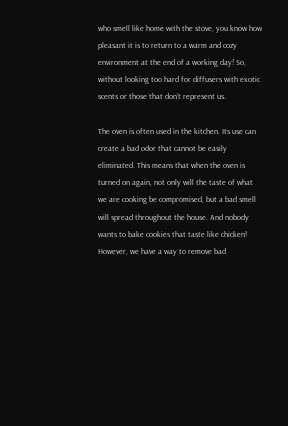who smell like home with the stove, you know how pleasant it is to return to a warm and cozy environment at the end of a working day! So, without looking too hard for diffusers with exotic scents or those that don’t represent us.

The oven is often used in the kitchen. Its use can create a bad odor that cannot be easily eliminated. This means that when the oven is turned on again, not only will the taste of what we are cooking be compromised, but a bad smell will spread throughout the house. And nobody wants to bake cookies that taste like chicken! However, we have a way to remove bad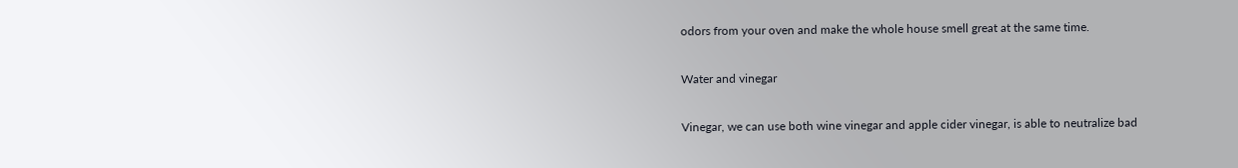odors from your oven and make the whole house smell great at the same time.

Water and vinegar

Vinegar, we can use both wine vinegar and apple cider vinegar, is able to neutralize bad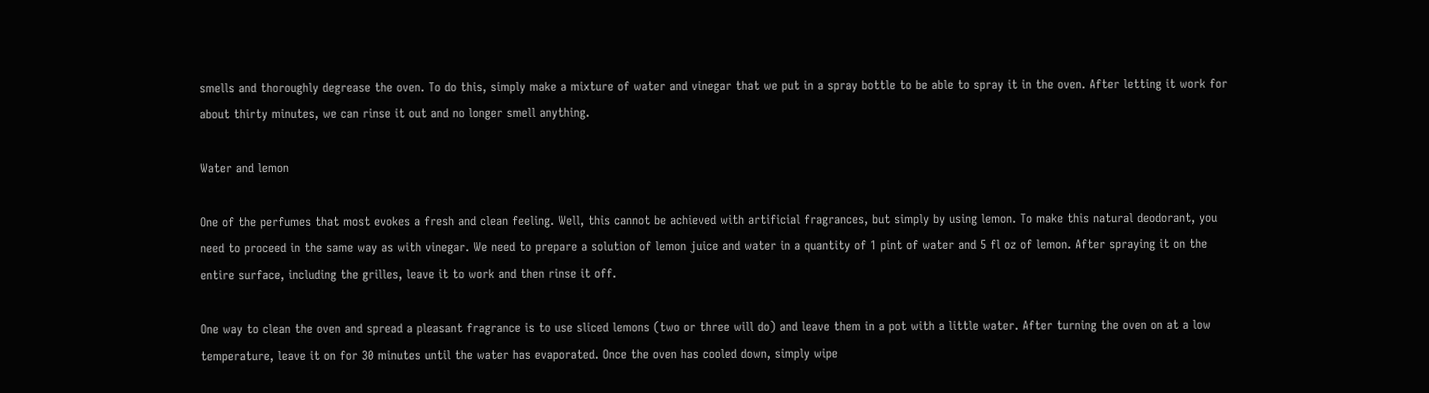smells and thoroughly degrease the oven. To do this, simply make a mixture of water and vinegar that we put in a spray bottle to be able to spray it in the oven. After letting it work for about thirty minutes, we can rinse it out and no longer smell anything.

Water and lemon

One of the perfumes that most evokes a fresh and clean feeling. Well, this cannot be achieved with artificial fragrances, but simply by using lemon. To make this natural deodorant, you need to proceed in the same way as with vinegar. We need to prepare a solution of lemon juice and water in a quantity of 1 pint of water and 5 fl oz of lemon. After spraying it on the entire surface, including the grilles, leave it to work and then rinse it off.

One way to clean the oven and spread a pleasant fragrance is to use sliced lemons (two or three will do) and leave them in a pot with a little water. After turning the oven on at a low temperature, leave it on for 30 minutes until the water has evaporated. Once the oven has cooled down, simply wipe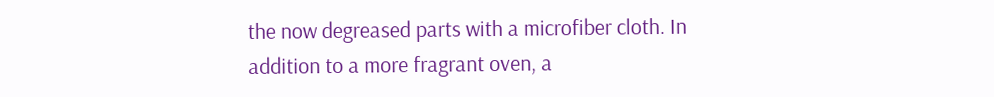the now degreased parts with a microfiber cloth. In addition to a more fragrant oven, a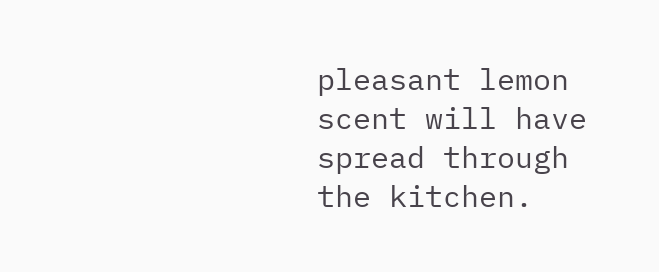pleasant lemon scent will have spread through the kitchen.